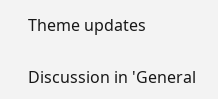Theme updates

Discussion in 'General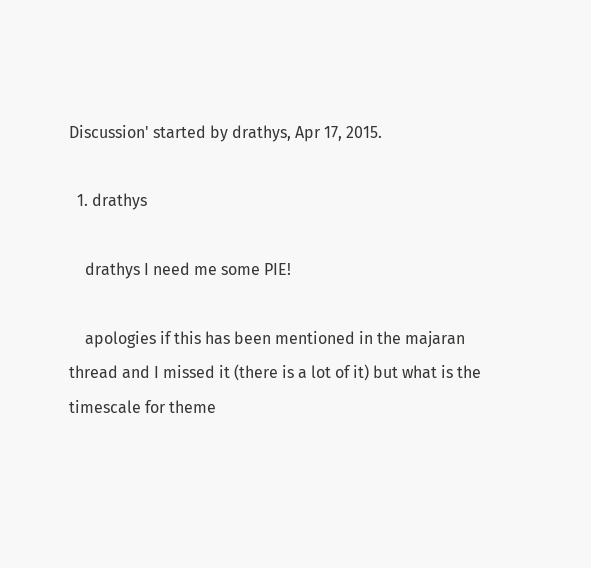Discussion' started by drathys, Apr 17, 2015.

  1. drathys

    drathys I need me some PIE!

    apologies if this has been mentioned in the majaran thread and I missed it (there is a lot of it) but what is the timescale for theme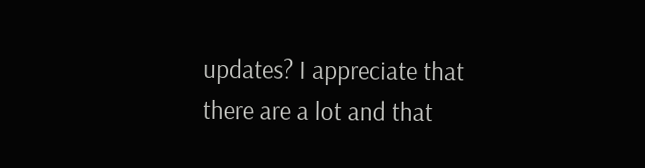updates? I appreciate that there are a lot and that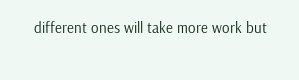different ones will take more work but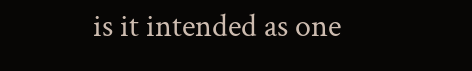is it intended as one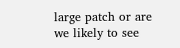large patch or are we likely to see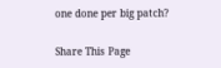one done per big patch?

Share This Page